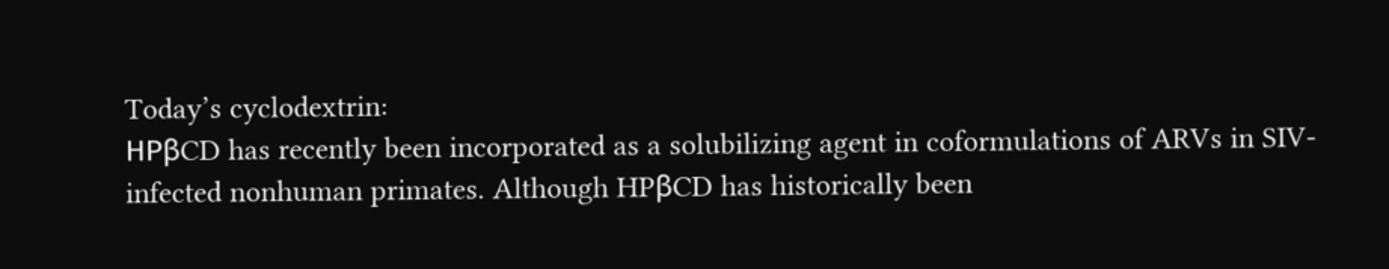Today’s cyclodextrin:
HPβCD has recently been incorporated as a solubilizing agent in coformulations of ARVs in SIV-infected nonhuman primates. Although HPβCD has historically been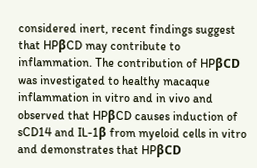considered inert, recent findings suggest that HPβCD may contribute to inflammation. The contribution of HPβCD was investigated to healthy macaque inflammation in vitro and in vivo and observed that HPβCD causes induction of sCD14 and IL-1β from myeloid cells in vitro and demonstrates that HPβCD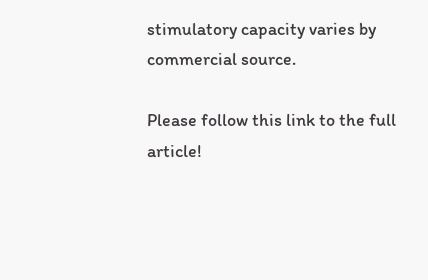stimulatory capacity varies by commercial source.

Please follow this link to the full article!